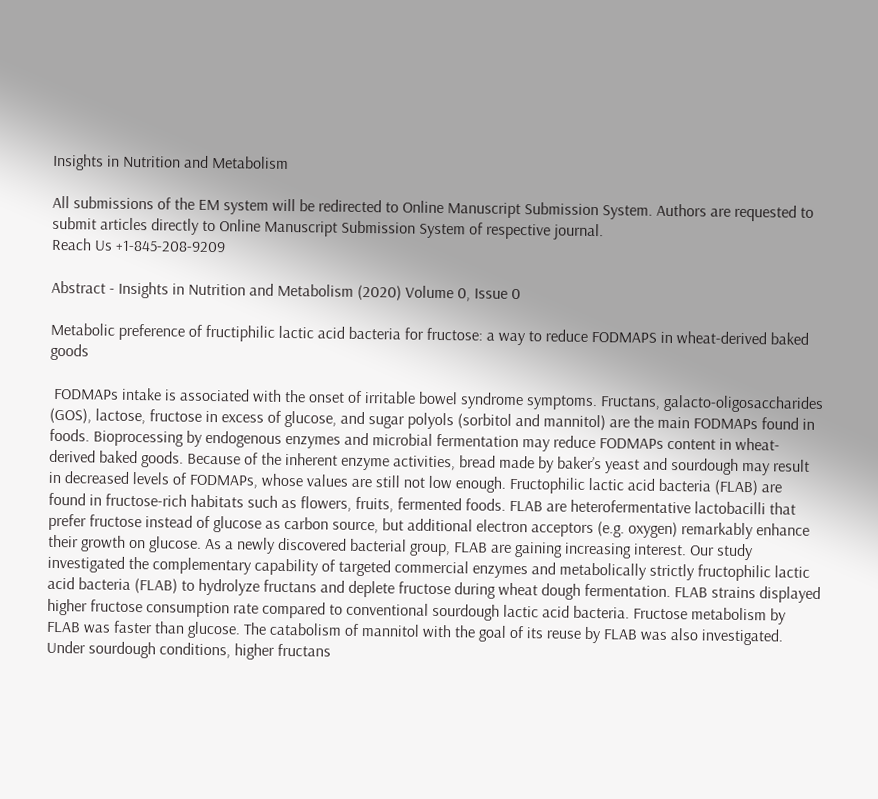Insights in Nutrition and Metabolism

All submissions of the EM system will be redirected to Online Manuscript Submission System. Authors are requested to submit articles directly to Online Manuscript Submission System of respective journal.
Reach Us +1-845-208-9209

Abstract - Insights in Nutrition and Metabolism (2020) Volume 0, Issue 0

Metabolic preference of fructiphilic lactic acid bacteria for fructose: a way to reduce FODMAPS in wheat-derived baked goods

 FODMAPs intake is associated with the onset of irritable bowel syndrome symptoms. Fructans, galacto-oligosaccharides (GOS), lactose, fructose in excess of glucose, and sugar polyols (sorbitol and mannitol) are the main FODMAPs found in foods. Bioprocessing by endogenous enzymes and microbial fermentation may reduce FODMAPs content in wheat-derived baked goods. Because of the inherent enzyme activities, bread made by baker’s yeast and sourdough may result in decreased levels of FODMAPs, whose values are still not low enough. Fructophilic lactic acid bacteria (FLAB) are found in fructose-rich habitats such as flowers, fruits, fermented foods. FLAB are heterofermentative lactobacilli that prefer fructose instead of glucose as carbon source, but additional electron acceptors (e.g. oxygen) remarkably enhance their growth on glucose. As a newly discovered bacterial group, FLAB are gaining increasing interest. Our study investigated the complementary capability of targeted commercial enzymes and metabolically strictly fructophilic lactic acid bacteria (FLAB) to hydrolyze fructans and deplete fructose during wheat dough fermentation. FLAB strains displayed higher fructose consumption rate compared to conventional sourdough lactic acid bacteria. Fructose metabolism by FLAB was faster than glucose. The catabolism of mannitol with the goal of its reuse by FLAB was also investigated. Under sourdough conditions, higher fructans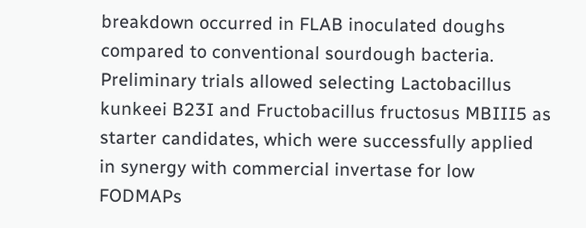breakdown occurred in FLAB inoculated doughs compared to conventional sourdough bacteria. Preliminary trials allowed selecting Lactobacillus kunkeei B23I and Fructobacillus fructosus MBIII5 as starter candidates, which were successfully applied in synergy with commercial invertase for low FODMAPs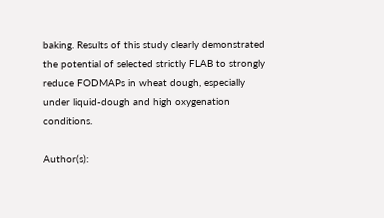baking. Results of this study clearly demonstrated the potential of selected strictly FLAB to strongly reduce FODMAPs in wheat dough, especially under liquid-dough and high oxygenation conditions.

Author(s):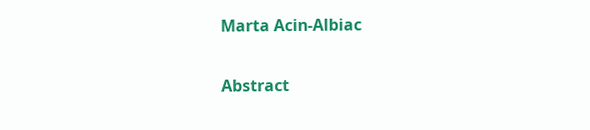Marta Acin-Albiac

Abstract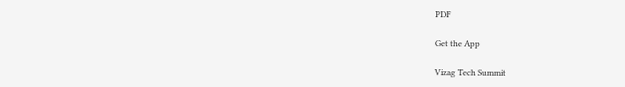PDF

Get the App

Vizag Tech Summit